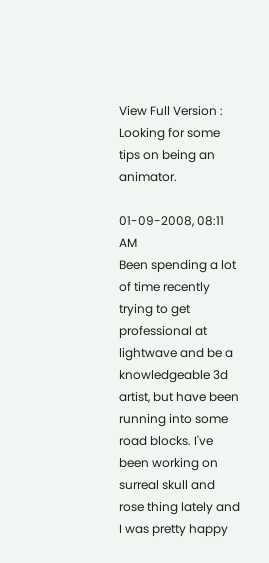View Full Version : Looking for some tips on being an animator.

01-09-2008, 08:11 AM
Been spending a lot of time recently trying to get professional at lightwave and be a knowledgeable 3d artist, but have been running into some road blocks. I've been working on surreal skull and rose thing lately and I was pretty happy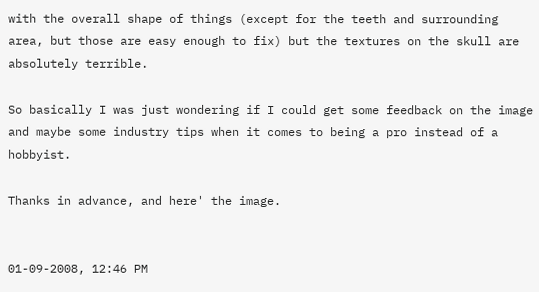with the overall shape of things (except for the teeth and surrounding area, but those are easy enough to fix) but the textures on the skull are absolutely terrible.

So basically I was just wondering if I could get some feedback on the image and maybe some industry tips when it comes to being a pro instead of a hobbyist.

Thanks in advance, and here' the image.


01-09-2008, 12:46 PM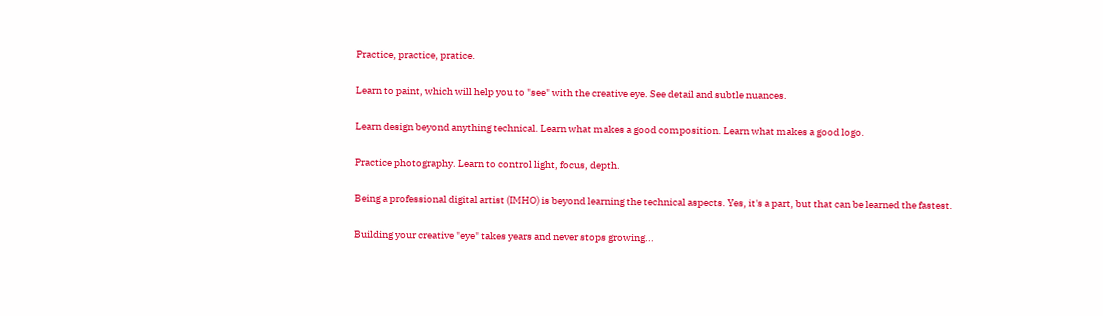Practice, practice, pratice.

Learn to paint, which will help you to "see" with the creative eye. See detail and subtle nuances.

Learn design beyond anything technical. Learn what makes a good composition. Learn what makes a good logo.

Practice photography. Learn to control light, focus, depth.

Being a professional digital artist (IMHO) is beyond learning the technical aspects. Yes, it's a part, but that can be learned the fastest.

Building your creative "eye" takes years and never stops growing...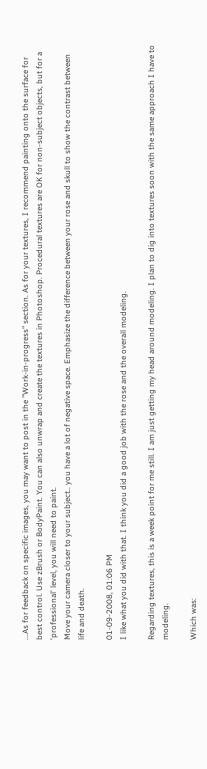...As for feedback on specific images, you may want to post in the "Work-in-progress" section. As for your textures, I recommend painting onto the surface for best control. Use zBrush or BodyPaint. You can also unwrap and create the textures in Photoshop. Procedural textures are OK for non-subject objects, but for a 'professional' level, you will need to paint.
Move your camera closer to your subject.. you have a lot of negative space. Emphasize the difference between your rose and skull to show the contrast between life and death.

01-09-2008, 01:06 PM
I like what you did with that. I think you did a good job with the rose and the overall modeling.

Regarding textures, this is a week point for me still. I am just getting my head around modeling. I plan to dig into textures soon with the same approach I have to modeling.

Which was: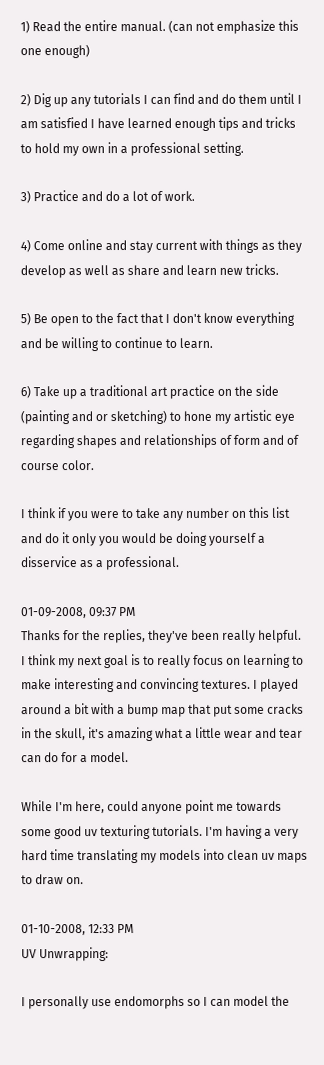1) Read the entire manual. (can not emphasize this one enough)

2) Dig up any tutorials I can find and do them until I am satisfied I have learned enough tips and tricks to hold my own in a professional setting.

3) Practice and do a lot of work.

4) Come online and stay current with things as they develop as well as share and learn new tricks.

5) Be open to the fact that I don't know everything and be willing to continue to learn.

6) Take up a traditional art practice on the side (painting and or sketching) to hone my artistic eye regarding shapes and relationships of form and of course color.

I think if you were to take any number on this list and do it only you would be doing yourself a disservice as a professional.

01-09-2008, 09:37 PM
Thanks for the replies, they've been really helpful. I think my next goal is to really focus on learning to make interesting and convincing textures. I played around a bit with a bump map that put some cracks in the skull, it's amazing what a little wear and tear can do for a model.

While I'm here, could anyone point me towards some good uv texturing tutorials. I'm having a very hard time translating my models into clean uv maps to draw on.

01-10-2008, 12:33 PM
UV Unwrapping:

I personally use endomorphs so I can model the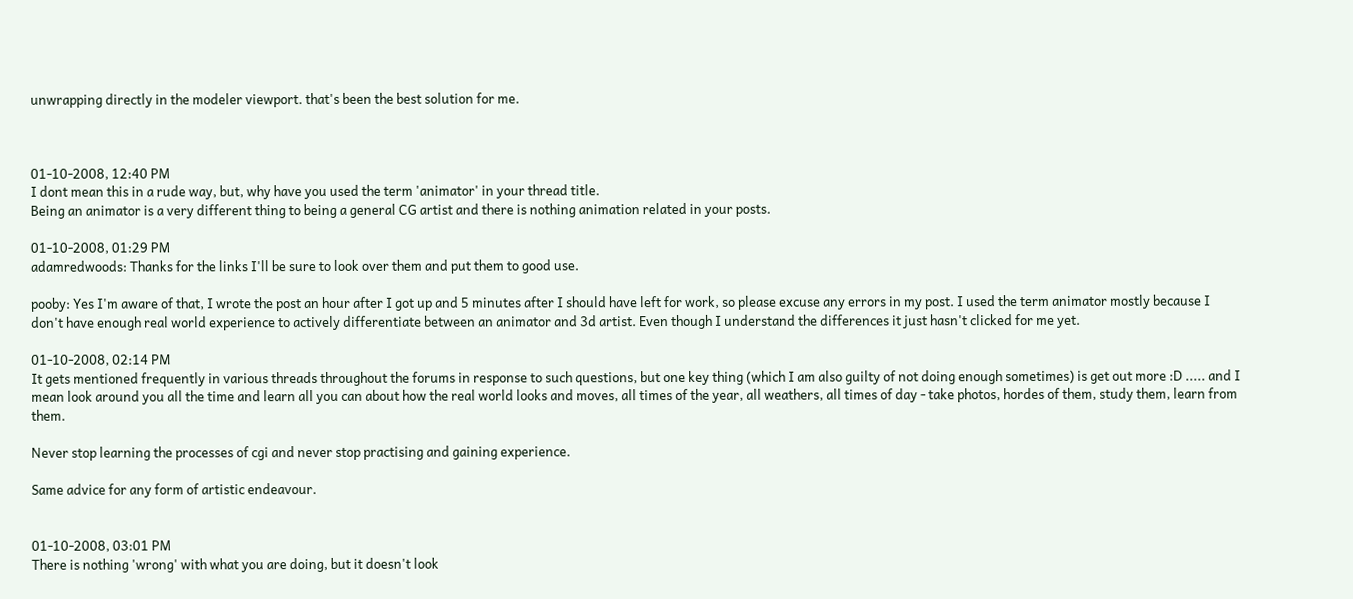unwrapping directly in the modeler viewport. that's been the best solution for me.



01-10-2008, 12:40 PM
I dont mean this in a rude way, but, why have you used the term 'animator' in your thread title.
Being an animator is a very different thing to being a general CG artist and there is nothing animation related in your posts.

01-10-2008, 01:29 PM
adamredwoods: Thanks for the links I'll be sure to look over them and put them to good use.

pooby: Yes I'm aware of that, I wrote the post an hour after I got up and 5 minutes after I should have left for work, so please excuse any errors in my post. I used the term animator mostly because I don't have enough real world experience to actively differentiate between an animator and 3d artist. Even though I understand the differences it just hasn't clicked for me yet.

01-10-2008, 02:14 PM
It gets mentioned frequently in various threads throughout the forums in response to such questions, but one key thing (which I am also guilty of not doing enough sometimes) is get out more :D ..... and I mean look around you all the time and learn all you can about how the real world looks and moves, all times of the year, all weathers, all times of day - take photos, hordes of them, study them, learn from them.

Never stop learning the processes of cgi and never stop practising and gaining experience.

Same advice for any form of artistic endeavour.


01-10-2008, 03:01 PM
There is nothing 'wrong' with what you are doing, but it doesn't look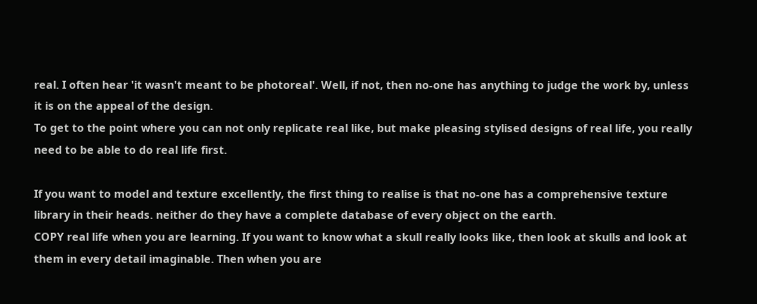real. I often hear 'it wasn't meant to be photoreal'. Well, if not, then no-one has anything to judge the work by, unless it is on the appeal of the design.
To get to the point where you can not only replicate real like, but make pleasing stylised designs of real life, you really need to be able to do real life first.

If you want to model and texture excellently, the first thing to realise is that no-one has a comprehensive texture library in their heads. neither do they have a complete database of every object on the earth.
COPY real life when you are learning. If you want to know what a skull really looks like, then look at skulls and look at them in every detail imaginable. Then when you are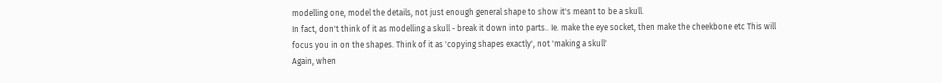modelling one, model the details, not just enough general shape to show it's meant to be a skull.
In fact, don't think of it as modelling a skull - break it down into parts.. Ie. make the eye socket, then make the cheekbone etc This will focus you in on the shapes. Think of it as 'copying shapes exactly', not 'making a skull'
Again, when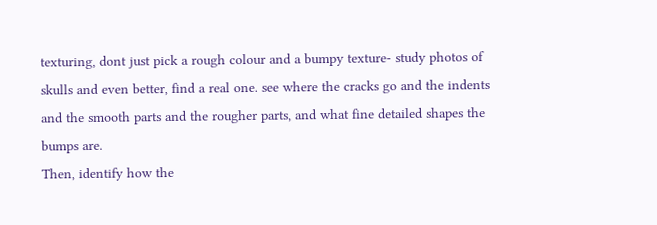texturing, dont just pick a rough colour and a bumpy texture- study photos of skulls and even better, find a real one. see where the cracks go and the indents and the smooth parts and the rougher parts, and what fine detailed shapes the bumps are.
Then, identify how the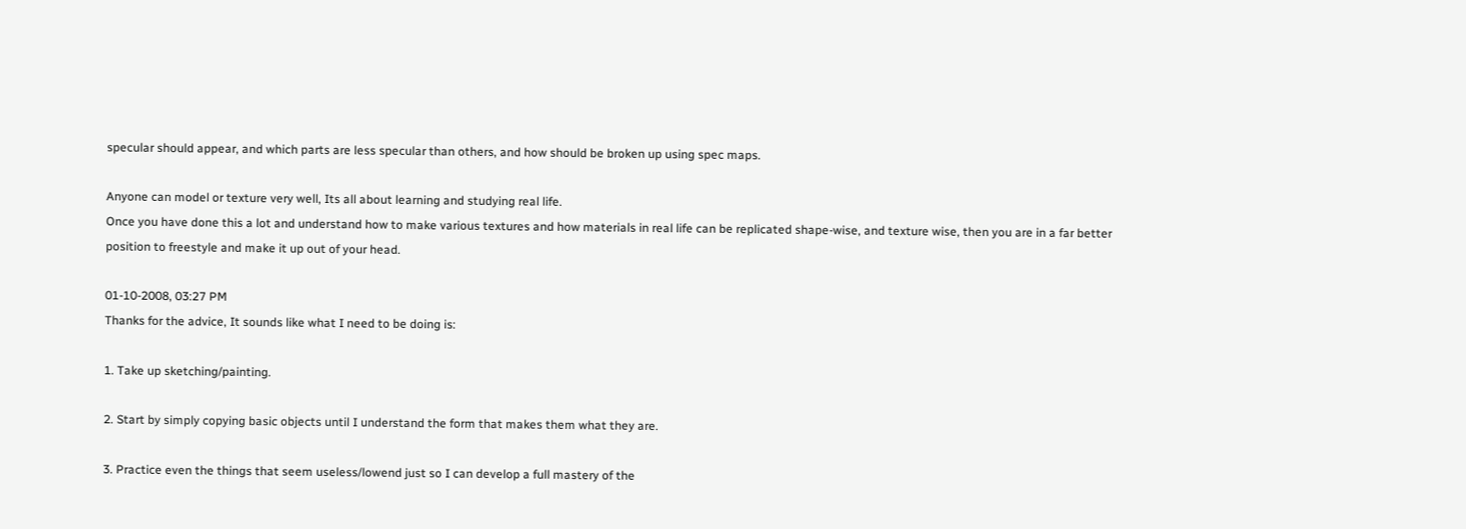specular should appear, and which parts are less specular than others, and how should be broken up using spec maps.

Anyone can model or texture very well, Its all about learning and studying real life.
Once you have done this a lot and understand how to make various textures and how materials in real life can be replicated shape-wise, and texture wise, then you are in a far better position to freestyle and make it up out of your head.

01-10-2008, 03:27 PM
Thanks for the advice, It sounds like what I need to be doing is:

1. Take up sketching/painting.

2. Start by simply copying basic objects until I understand the form that makes them what they are.

3. Practice even the things that seem useless/lowend just so I can develop a full mastery of the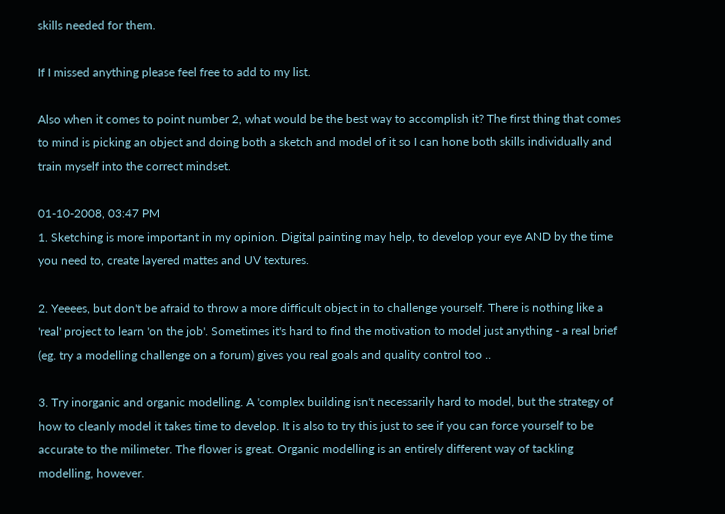skills needed for them.

If I missed anything please feel free to add to my list.

Also when it comes to point number 2, what would be the best way to accomplish it? The first thing that comes to mind is picking an object and doing both a sketch and model of it so I can hone both skills individually and train myself into the correct mindset.

01-10-2008, 03:47 PM
1. Sketching is more important in my opinion. Digital painting may help, to develop your eye AND by the time you need to, create layered mattes and UV textures.

2. Yeeees, but don't be afraid to throw a more difficult object in to challenge yourself. There is nothing like a 'real' project to learn 'on the job'. Sometimes it's hard to find the motivation to model just anything - a real brief (eg. try a modelling challenge on a forum) gives you real goals and quality control too ..

3. Try inorganic and organic modelling. A 'complex building isn't necessarily hard to model, but the strategy of how to cleanly model it takes time to develop. It is also to try this just to see if you can force yourself to be accurate to the milimeter. The flower is great. Organic modelling is an entirely different way of tackling modelling, however.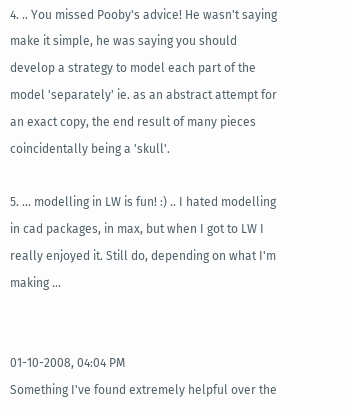4. .. You missed Pooby's advice! He wasn't saying make it simple, he was saying you should develop a strategy to model each part of the model 'separately' ie. as an abstract attempt for an exact copy, the end result of many pieces coincidentally being a 'skull'.

5. ... modelling in LW is fun! :) .. I hated modelling in cad packages, in max, but when I got to LW I really enjoyed it. Still do, depending on what I'm making ...


01-10-2008, 04:04 PM
Something I've found extremely helpful over the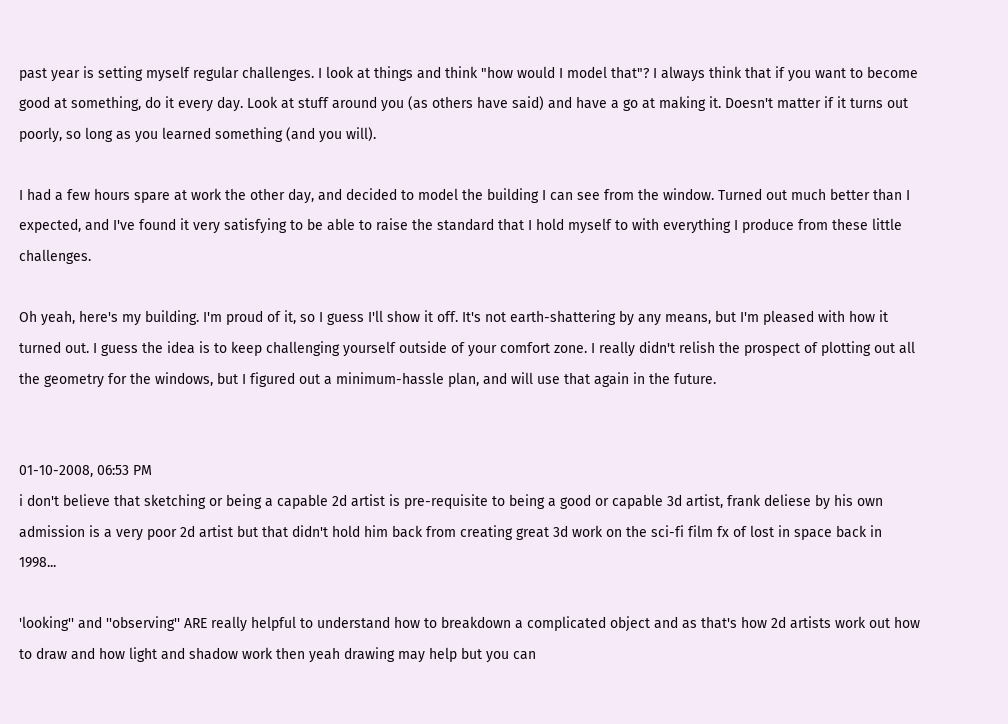past year is setting myself regular challenges. I look at things and think "how would I model that"? I always think that if you want to become good at something, do it every day. Look at stuff around you (as others have said) and have a go at making it. Doesn't matter if it turns out poorly, so long as you learned something (and you will).

I had a few hours spare at work the other day, and decided to model the building I can see from the window. Turned out much better than I expected, and I've found it very satisfying to be able to raise the standard that I hold myself to with everything I produce from these little challenges.

Oh yeah, here's my building. I'm proud of it, so I guess I'll show it off. It's not earth-shattering by any means, but I'm pleased with how it turned out. I guess the idea is to keep challenging yourself outside of your comfort zone. I really didn't relish the prospect of plotting out all the geometry for the windows, but I figured out a minimum-hassle plan, and will use that again in the future.


01-10-2008, 06:53 PM
i don't believe that sketching or being a capable 2d artist is pre-requisite to being a good or capable 3d artist, frank deliese by his own admission is a very poor 2d artist but that didn't hold him back from creating great 3d work on the sci-fi film fx of lost in space back in 1998...

'looking'' and ''observing'' ARE really helpful to understand how to breakdown a complicated object and as that's how 2d artists work out how to draw and how light and shadow work then yeah drawing may help but you can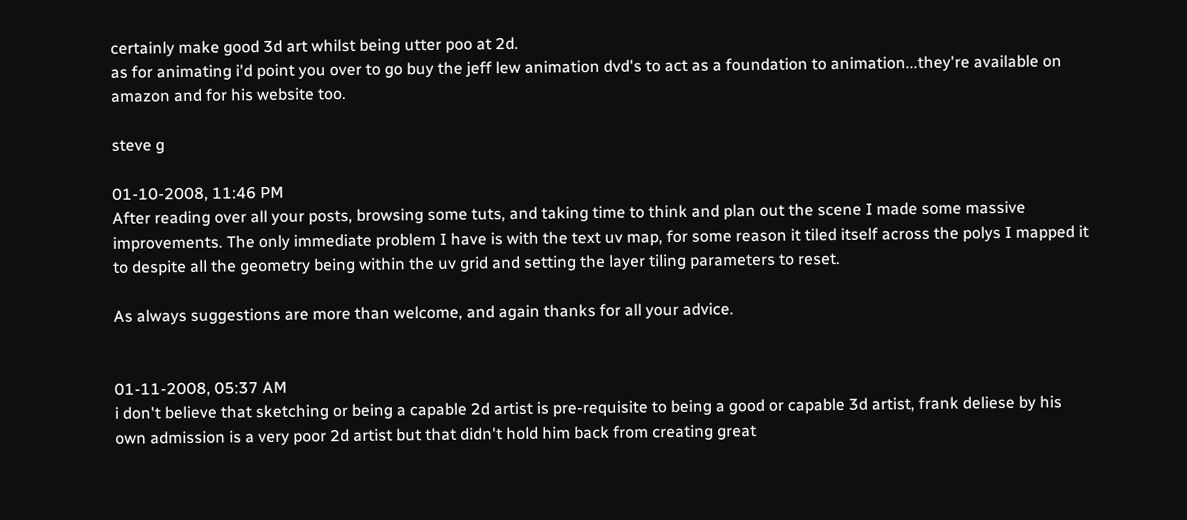certainly make good 3d art whilst being utter poo at 2d.
as for animating i'd point you over to go buy the jeff lew animation dvd's to act as a foundation to animation...they're available on amazon and for his website too.

steve g

01-10-2008, 11:46 PM
After reading over all your posts, browsing some tuts, and taking time to think and plan out the scene I made some massive improvements. The only immediate problem I have is with the text uv map, for some reason it tiled itself across the polys I mapped it to despite all the geometry being within the uv grid and setting the layer tiling parameters to reset.

As always suggestions are more than welcome, and again thanks for all your advice.


01-11-2008, 05:37 AM
i don't believe that sketching or being a capable 2d artist is pre-requisite to being a good or capable 3d artist, frank deliese by his own admission is a very poor 2d artist but that didn't hold him back from creating great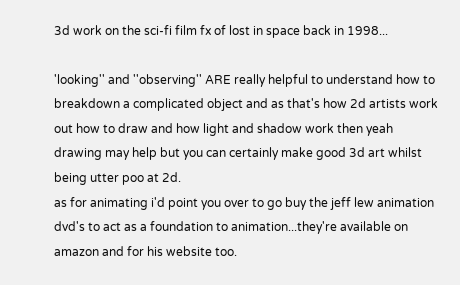3d work on the sci-fi film fx of lost in space back in 1998...

'looking'' and ''observing'' ARE really helpful to understand how to breakdown a complicated object and as that's how 2d artists work out how to draw and how light and shadow work then yeah drawing may help but you can certainly make good 3d art whilst being utter poo at 2d.
as for animating i'd point you over to go buy the jeff lew animation dvd's to act as a foundation to animation...they're available on amazon and for his website too.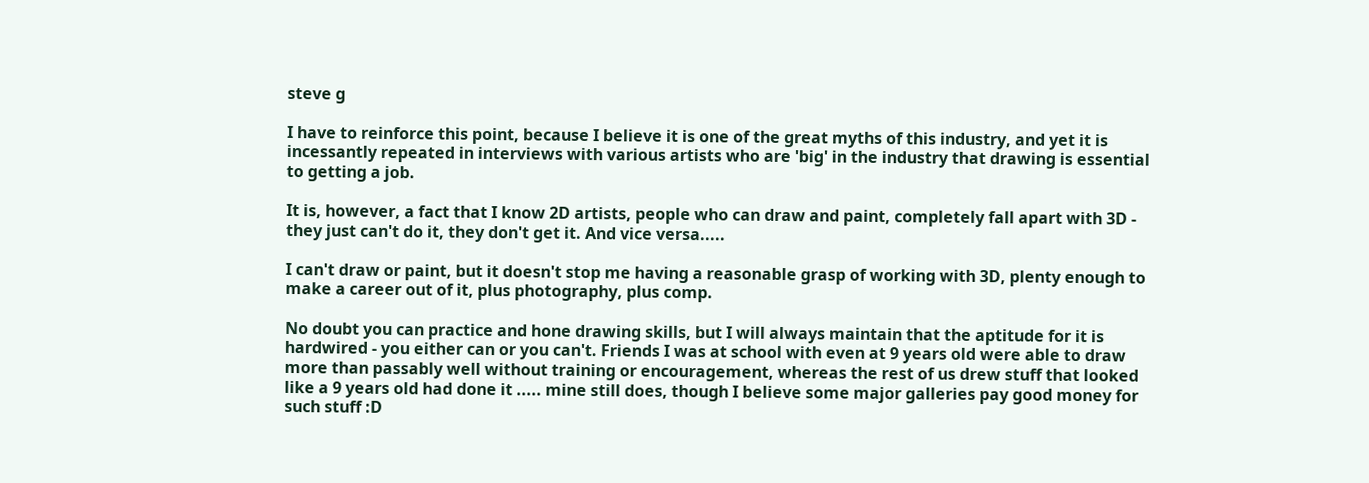steve g

I have to reinforce this point, because I believe it is one of the great myths of this industry, and yet it is incessantly repeated in interviews with various artists who are 'big' in the industry that drawing is essential to getting a job.

It is, however, a fact that I know 2D artists, people who can draw and paint, completely fall apart with 3D - they just can't do it, they don't get it. And vice versa.....

I can't draw or paint, but it doesn't stop me having a reasonable grasp of working with 3D, plenty enough to make a career out of it, plus photography, plus comp.

No doubt you can practice and hone drawing skills, but I will always maintain that the aptitude for it is hardwired - you either can or you can't. Friends I was at school with even at 9 years old were able to draw more than passably well without training or encouragement, whereas the rest of us drew stuff that looked like a 9 years old had done it ..... mine still does, though I believe some major galleries pay good money for such stuff :D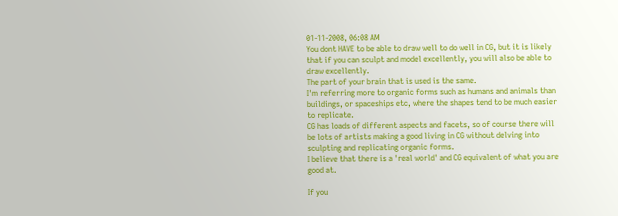01-11-2008, 06:08 AM
You dont HAVE to be able to draw well to do well in CG, but it is likely that if you can sculpt and model excellently, you will also be able to draw excellently.
The part of your brain that is used is the same.
I'm referring more to organic forms such as humans and animals than buildings, or spaceships etc, where the shapes tend to be much easier to replicate.
CG has loads of different aspects and facets, so of course there will be lots of artists making a good living in CG without delving into sculpting and replicating organic forms.
I believe that there is a 'real world' and CG equivalent of what you are good at.

If you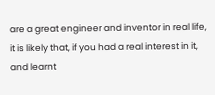are a great engineer and inventor in real life, it is likely that, if you had a real interest in it, and learnt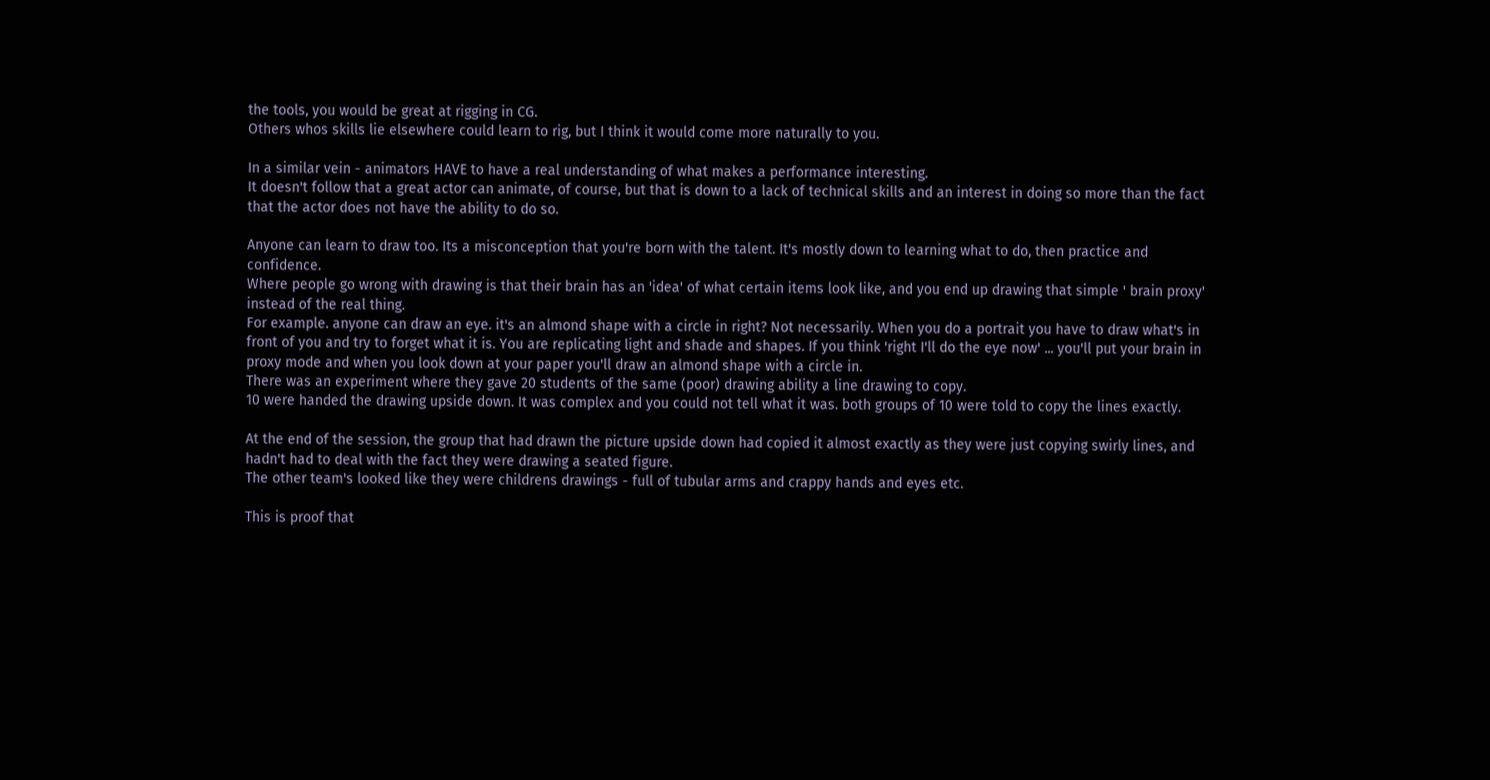the tools, you would be great at rigging in CG.
Others whos skills lie elsewhere could learn to rig, but I think it would come more naturally to you.

In a similar vein - animators HAVE to have a real understanding of what makes a performance interesting.
It doesn't follow that a great actor can animate, of course, but that is down to a lack of technical skills and an interest in doing so more than the fact that the actor does not have the ability to do so.

Anyone can learn to draw too. Its a misconception that you're born with the talent. It's mostly down to learning what to do, then practice and confidence.
Where people go wrong with drawing is that their brain has an 'idea' of what certain items look like, and you end up drawing that simple ' brain proxy' instead of the real thing.
For example. anyone can draw an eye. it's an almond shape with a circle in right? Not necessarily. When you do a portrait you have to draw what's in front of you and try to forget what it is. You are replicating light and shade and shapes. If you think 'right I'll do the eye now' ... you'll put your brain in proxy mode and when you look down at your paper you'll draw an almond shape with a circle in.
There was an experiment where they gave 20 students of the same (poor) drawing ability a line drawing to copy.
10 were handed the drawing upside down. It was complex and you could not tell what it was. both groups of 10 were told to copy the lines exactly.

At the end of the session, the group that had drawn the picture upside down had copied it almost exactly as they were just copying swirly lines, and hadn't had to deal with the fact they were drawing a seated figure.
The other team's looked like they were childrens drawings - full of tubular arms and crappy hands and eyes etc.

This is proof that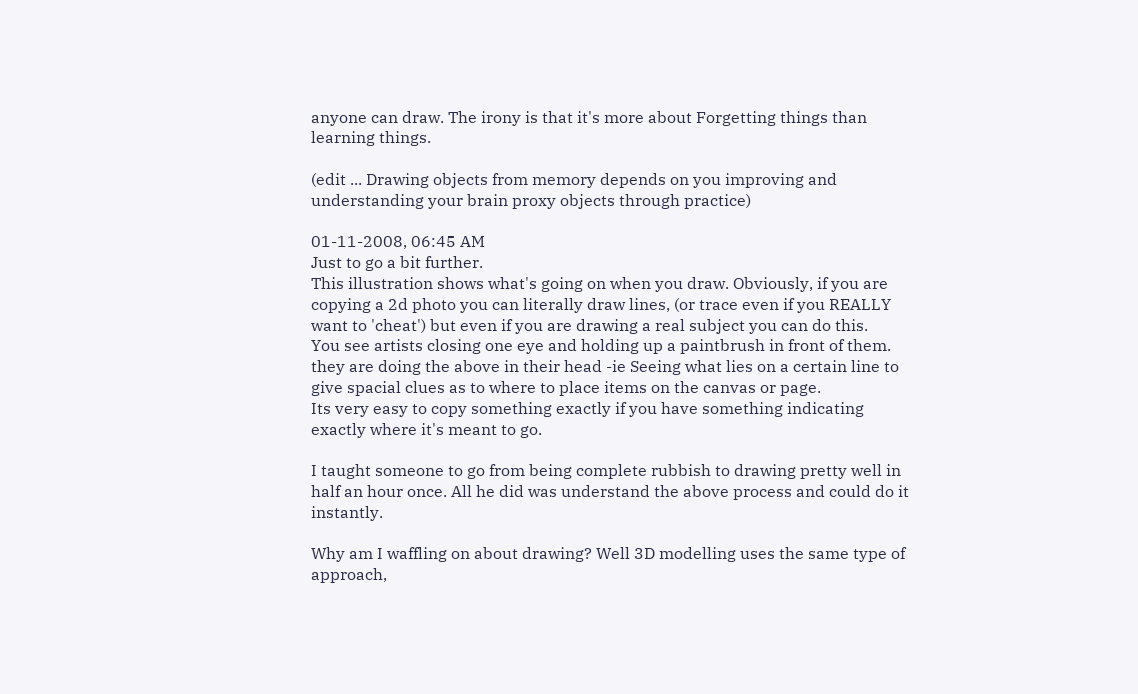anyone can draw. The irony is that it's more about Forgetting things than learning things.

(edit ... Drawing objects from memory depends on you improving and understanding your brain proxy objects through practice)

01-11-2008, 06:45 AM
Just to go a bit further.
This illustration shows what's going on when you draw. Obviously, if you are copying a 2d photo you can literally draw lines, (or trace even if you REALLY want to 'cheat') but even if you are drawing a real subject you can do this.
You see artists closing one eye and holding up a paintbrush in front of them. they are doing the above in their head -ie Seeing what lies on a certain line to give spacial clues as to where to place items on the canvas or page.
Its very easy to copy something exactly if you have something indicating exactly where it's meant to go.

I taught someone to go from being complete rubbish to drawing pretty well in half an hour once. All he did was understand the above process and could do it instantly.

Why am I waffling on about drawing? Well 3D modelling uses the same type of approach,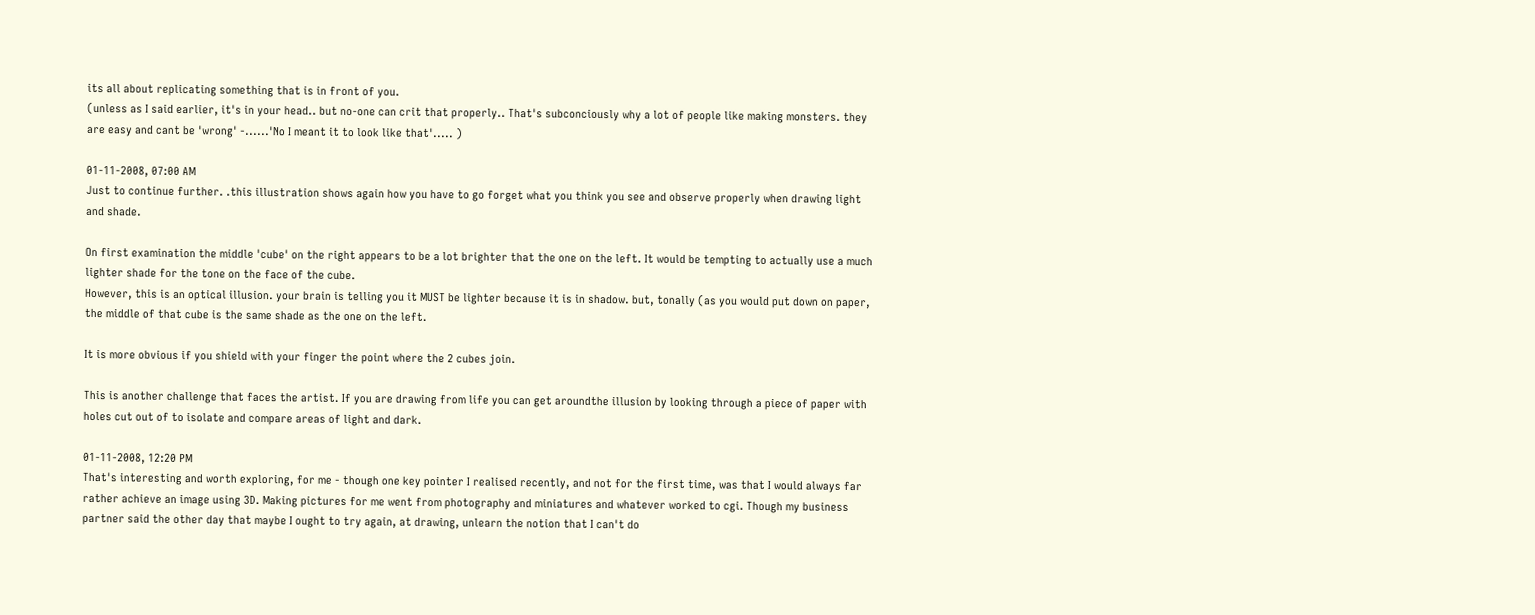its all about replicating something that is in front of you.
(unless as I said earlier, it's in your head.. but no-one can crit that properly.. That's subconciously why a lot of people like making monsters. they are easy and cant be 'wrong' -......'No I meant it to look like that'..... )

01-11-2008, 07:00 AM
Just to continue further. .this illustration shows again how you have to go forget what you think you see and observe properly when drawing light and shade.

On first examination the middle 'cube' on the right appears to be a lot brighter that the one on the left. It would be tempting to actually use a much lighter shade for the tone on the face of the cube.
However, this is an optical illusion. your brain is telling you it MUST be lighter because it is in shadow. but, tonally (as you would put down on paper, the middle of that cube is the same shade as the one on the left.

It is more obvious if you shield with your finger the point where the 2 cubes join.

This is another challenge that faces the artist. If you are drawing from life you can get aroundthe illusion by looking through a piece of paper with holes cut out of to isolate and compare areas of light and dark.

01-11-2008, 12:20 PM
That's interesting and worth exploring, for me - though one key pointer I realised recently, and not for the first time, was that I would always far rather achieve an image using 3D. Making pictures for me went from photography and miniatures and whatever worked to cgi. Though my business partner said the other day that maybe I ought to try again, at drawing, unlearn the notion that I can't do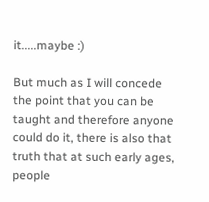it.....maybe :)

But much as I will concede the point that you can be taught and therefore anyone could do it, there is also that truth that at such early ages, people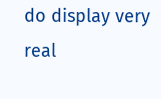do display very real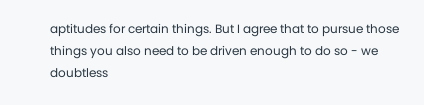aptitudes for certain things. But I agree that to pursue those things you also need to be driven enough to do so - we doubtless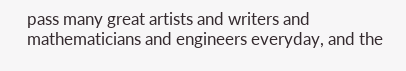pass many great artists and writers and mathematicians and engineers everyday, and the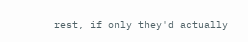rest, if only they'd actually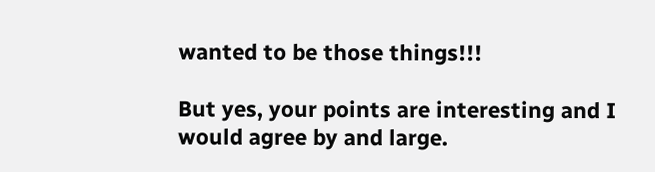wanted to be those things!!!

But yes, your points are interesting and I would agree by and large.